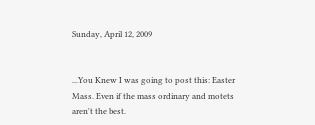Sunday, April 12, 2009


...You Knew I was going to post this: Easter Mass. Even if the mass ordinary and motets aren't the best.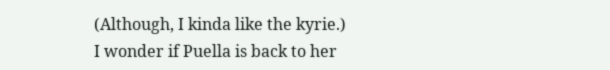(Although, I kinda like the kyrie.)
I wonder if Puella is back to her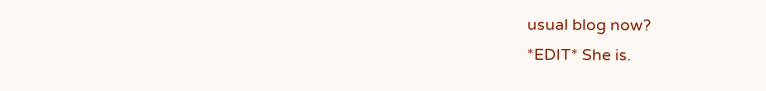usual blog now?
*EDIT* She is.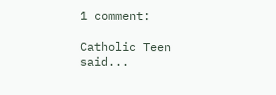1 comment:

Catholic Teen said...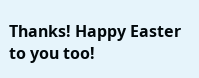Thanks! Happy Easter to you too!